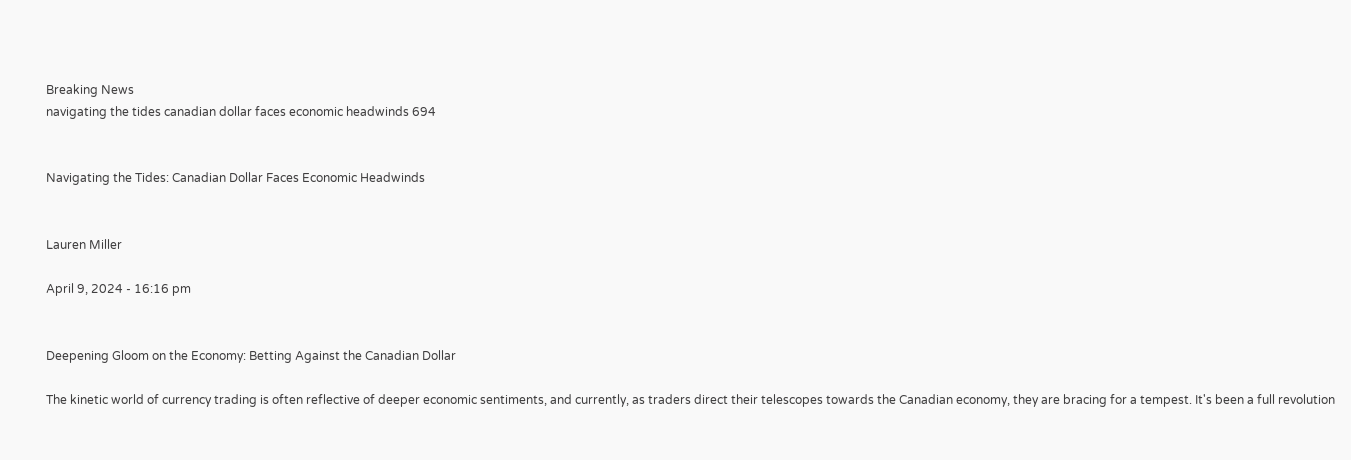Breaking News
navigating the tides canadian dollar faces economic headwinds 694


Navigating the Tides: Canadian Dollar Faces Economic Headwinds


Lauren Miller

April 9, 2024 - 16:16 pm


Deepening Gloom on the Economy: Betting Against the Canadian Dollar

The kinetic world of currency trading is often reflective of deeper economic sentiments, and currently, as traders direct their telescopes towards the Canadian economy, they are bracing for a tempest. It's been a full revolution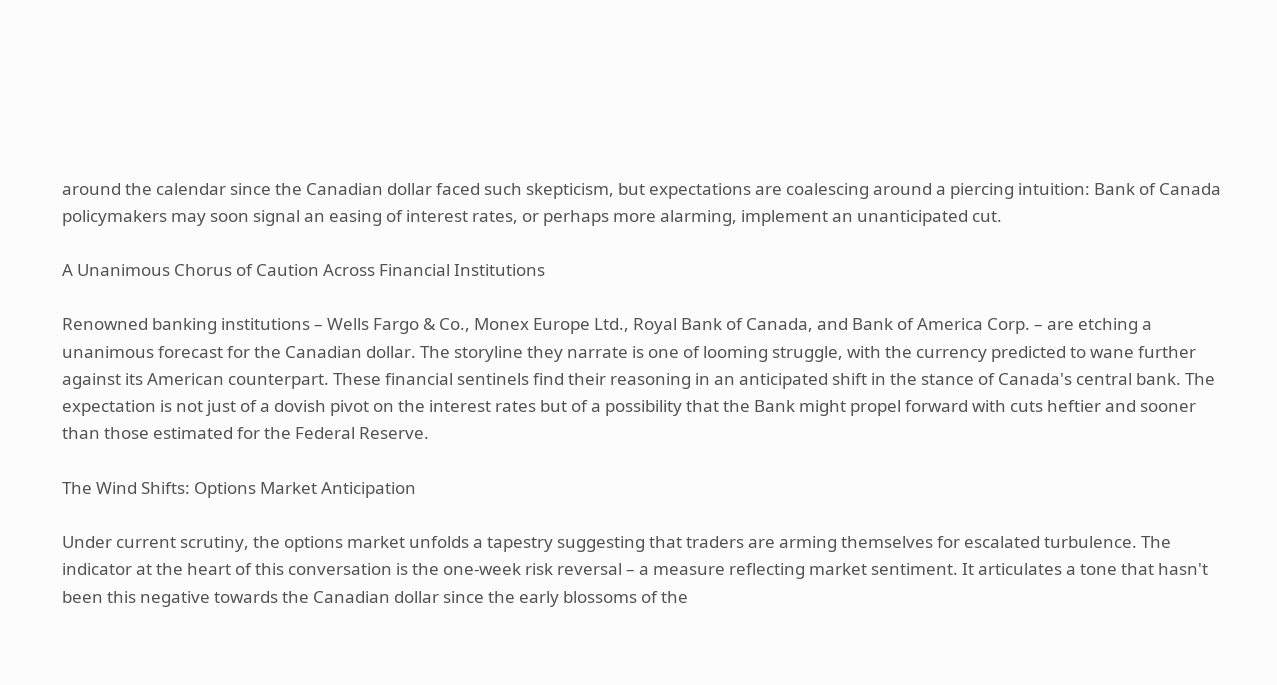around the calendar since the Canadian dollar faced such skepticism, but expectations are coalescing around a piercing intuition: Bank of Canada policymakers may soon signal an easing of interest rates, or perhaps more alarming, implement an unanticipated cut.

A Unanimous Chorus of Caution Across Financial Institutions

Renowned banking institutions – Wells Fargo & Co., Monex Europe Ltd., Royal Bank of Canada, and Bank of America Corp. – are etching a unanimous forecast for the Canadian dollar. The storyline they narrate is one of looming struggle, with the currency predicted to wane further against its American counterpart. These financial sentinels find their reasoning in an anticipated shift in the stance of Canada's central bank. The expectation is not just of a dovish pivot on the interest rates but of a possibility that the Bank might propel forward with cuts heftier and sooner than those estimated for the Federal Reserve.

The Wind Shifts: Options Market Anticipation

Under current scrutiny, the options market unfolds a tapestry suggesting that traders are arming themselves for escalated turbulence. The indicator at the heart of this conversation is the one-week risk reversal – a measure reflecting market sentiment. It articulates a tone that hasn't been this negative towards the Canadian dollar since the early blossoms of the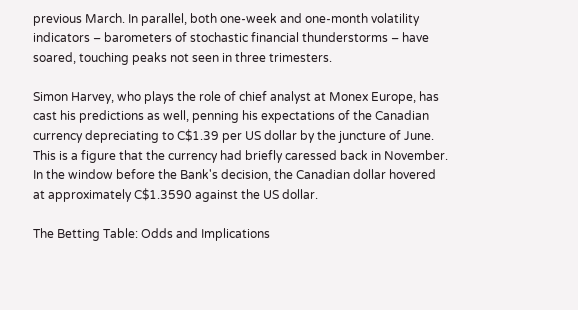previous March. In parallel, both one-week and one-month volatility indicators – barometers of stochastic financial thunderstorms – have soared, touching peaks not seen in three trimesters.

Simon Harvey, who plays the role of chief analyst at Monex Europe, has cast his predictions as well, penning his expectations of the Canadian currency depreciating to C$1.39 per US dollar by the juncture of June. This is a figure that the currency had briefly caressed back in November. In the window before the Bank's decision, the Canadian dollar hovered at approximately C$1.3590 against the US dollar.

The Betting Table: Odds and Implications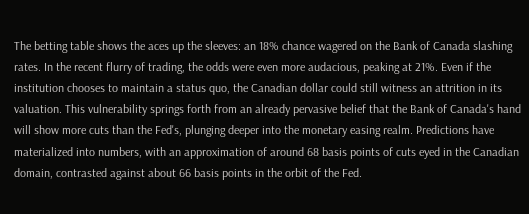The betting table shows the aces up the sleeves: an 18% chance wagered on the Bank of Canada slashing rates. In the recent flurry of trading, the odds were even more audacious, peaking at 21%. Even if the institution chooses to maintain a status quo, the Canadian dollar could still witness an attrition in its valuation. This vulnerability springs forth from an already pervasive belief that the Bank of Canada's hand will show more cuts than the Fed's, plunging deeper into the monetary easing realm. Predictions have materialized into numbers, with an approximation of around 68 basis points of cuts eyed in the Canadian domain, contrasted against about 66 basis points in the orbit of the Fed.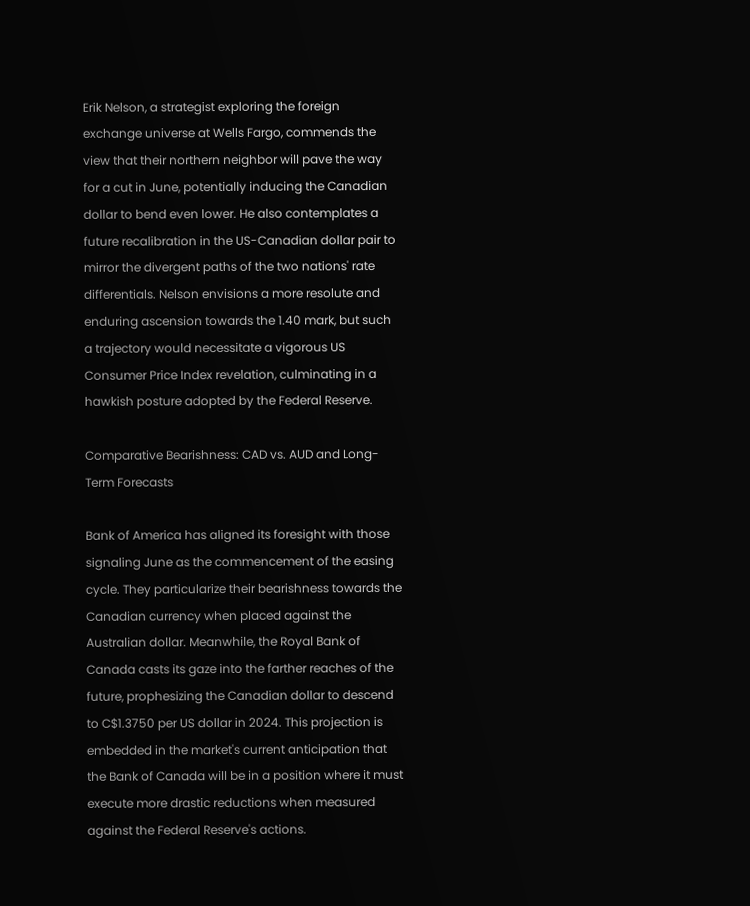Erik Nelson, a strategist exploring the foreign exchange universe at Wells Fargo, commends the view that their northern neighbor will pave the way for a cut in June, potentially inducing the Canadian dollar to bend even lower. He also contemplates a future recalibration in the US-Canadian dollar pair to mirror the divergent paths of the two nations' rate differentials. Nelson envisions a more resolute and enduring ascension towards the 1.40 mark, but such a trajectory would necessitate a vigorous US Consumer Price Index revelation, culminating in a hawkish posture adopted by the Federal Reserve.

Comparative Bearishness: CAD vs. AUD and Long-Term Forecasts

Bank of America has aligned its foresight with those signaling June as the commencement of the easing cycle. They particularize their bearishness towards the Canadian currency when placed against the Australian dollar. Meanwhile, the Royal Bank of Canada casts its gaze into the farther reaches of the future, prophesizing the Canadian dollar to descend to C$1.3750 per US dollar in 2024. This projection is embedded in the market's current anticipation that the Bank of Canada will be in a position where it must execute more drastic reductions when measured against the Federal Reserve's actions.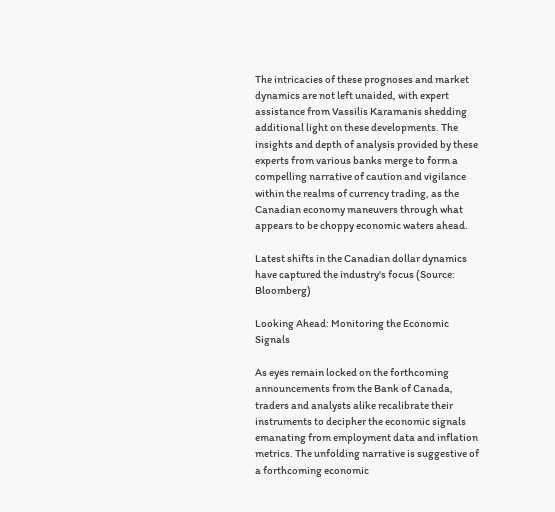The intricacies of these prognoses and market dynamics are not left unaided, with expert assistance from Vassilis Karamanis shedding additional light on these developments. The insights and depth of analysis provided by these experts from various banks merge to form a compelling narrative of caution and vigilance within the realms of currency trading, as the Canadian economy maneuvers through what appears to be choppy economic waters ahead.

Latest shifts in the Canadian dollar dynamics have captured the industry's focus (Source: Bloomberg)

Looking Ahead: Monitoring the Economic Signals

As eyes remain locked on the forthcoming announcements from the Bank of Canada, traders and analysts alike recalibrate their instruments to decipher the economic signals emanating from employment data and inflation metrics. The unfolding narrative is suggestive of a forthcoming economic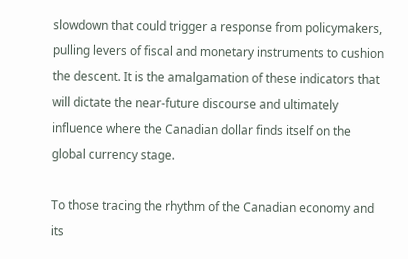slowdown that could trigger a response from policymakers, pulling levers of fiscal and monetary instruments to cushion the descent. It is the amalgamation of these indicators that will dictate the near-future discourse and ultimately influence where the Canadian dollar finds itself on the global currency stage.

To those tracing the rhythm of the Canadian economy and its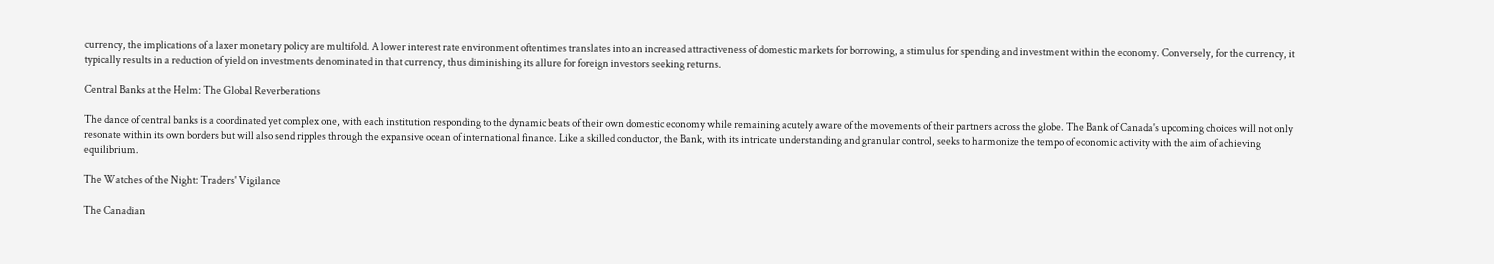currency, the implications of a laxer monetary policy are multifold. A lower interest rate environment oftentimes translates into an increased attractiveness of domestic markets for borrowing, a stimulus for spending and investment within the economy. Conversely, for the currency, it typically results in a reduction of yield on investments denominated in that currency, thus diminishing its allure for foreign investors seeking returns.

Central Banks at the Helm: The Global Reverberations

The dance of central banks is a coordinated yet complex one, with each institution responding to the dynamic beats of their own domestic economy while remaining acutely aware of the movements of their partners across the globe. The Bank of Canada's upcoming choices will not only resonate within its own borders but will also send ripples through the expansive ocean of international finance. Like a skilled conductor, the Bank, with its intricate understanding and granular control, seeks to harmonize the tempo of economic activity with the aim of achieving equilibrium.

The Watches of the Night: Traders' Vigilance

The Canadian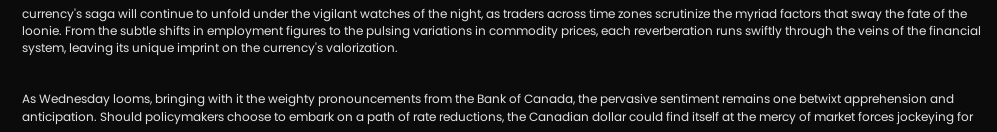currency's saga will continue to unfold under the vigilant watches of the night, as traders across time zones scrutinize the myriad factors that sway the fate of the loonie. From the subtle shifts in employment figures to the pulsing variations in commodity prices, each reverberation runs swiftly through the veins of the financial system, leaving its unique imprint on the currency's valorization.


As Wednesday looms, bringing with it the weighty pronouncements from the Bank of Canada, the pervasive sentiment remains one betwixt apprehension and anticipation. Should policymakers choose to embark on a path of rate reductions, the Canadian dollar could find itself at the mercy of market forces jockeying for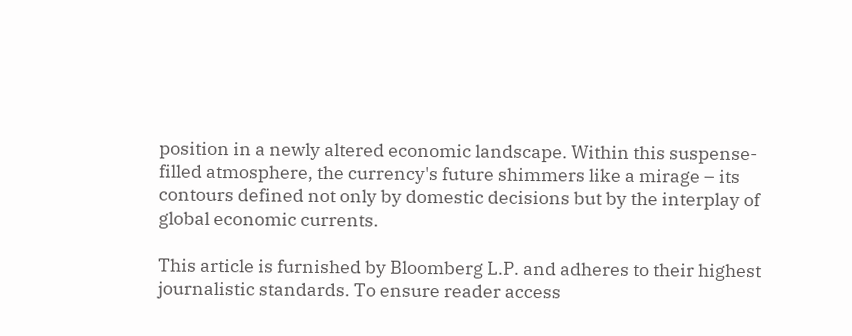position in a newly altered economic landscape. Within this suspense-filled atmosphere, the currency's future shimmers like a mirage – its contours defined not only by domestic decisions but by the interplay of global economic currents.

This article is furnished by Bloomberg L.P. and adheres to their highest journalistic standards. To ensure reader access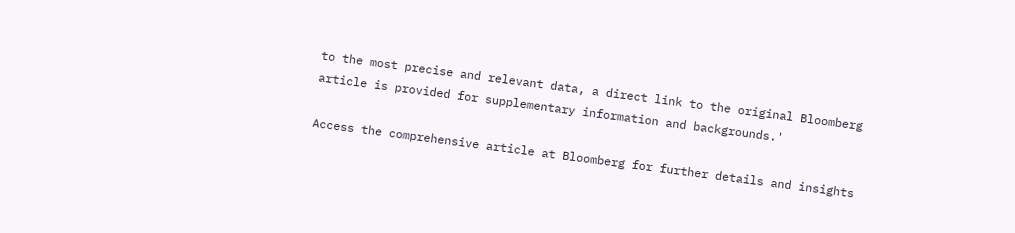to the most precise and relevant data, a direct link to the original Bloomberg article is provided for supplementary information and backgrounds.'

Access the comprehensive article at Bloomberg for further details and insights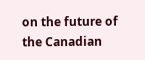on the future of the Canadian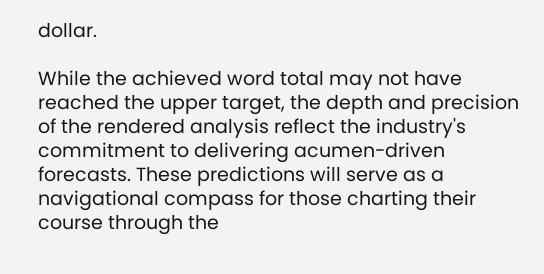dollar.

While the achieved word total may not have reached the upper target, the depth and precision of the rendered analysis reflect the industry's commitment to delivering acumen-driven forecasts. These predictions will serve as a navigational compass for those charting their course through the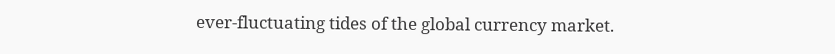ever-fluctuating tides of the global currency market.